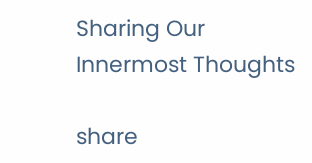Sharing Our Innermost Thoughts

share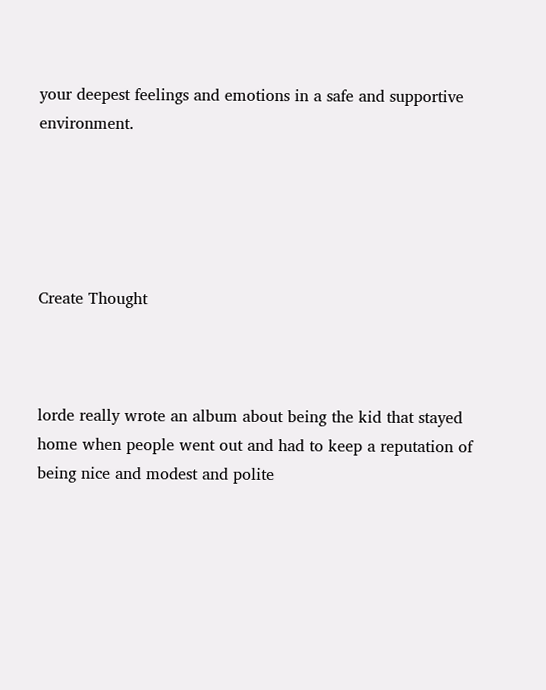your deepest feelings and emotions in a safe and supportive environment.





Create Thought



lorde really wrote an album about being the kid that stayed home when people went out and had to keep a reputation of being nice and modest and polite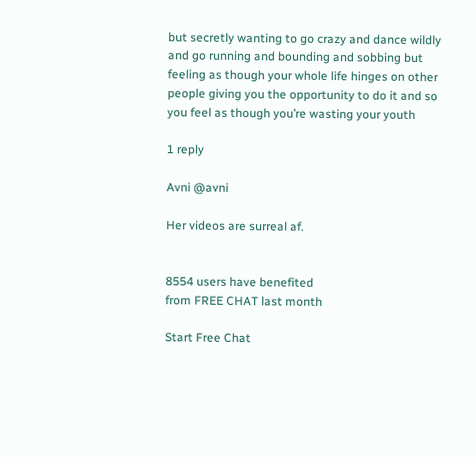but secretly wanting to go crazy and dance wildly and go running and bounding and sobbing but feeling as though your whole life hinges on other people giving you the opportunity to do it and so you feel as though you’re wasting your youth

1 reply

Avni @avni

Her videos are surreal af.


8554 users have benefited
from FREE CHAT last month

Start Free Chat